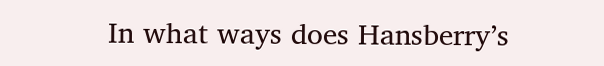In what ways does Hansberry’s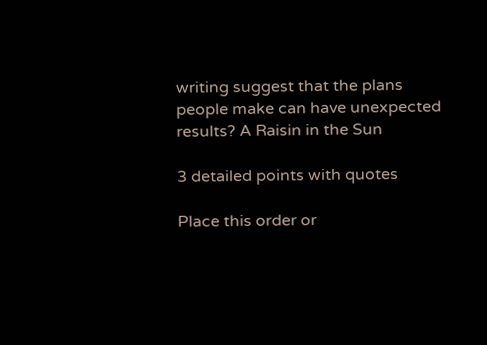writing suggest that the plans people make can have unexpected results? A Raisin in the Sun

3 detailed points with quotes

Place this order or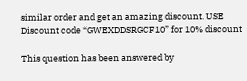similar order and get an amazing discount. USE Discount code “GWEXDDSRGCF10” for 10% discount

This question has been answered by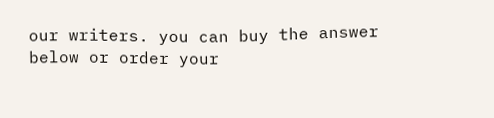our writers. you can buy the answer below or order your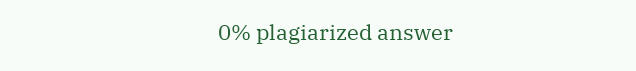0% plagiarized answer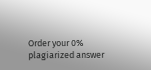Order your 0% plagiarized answer